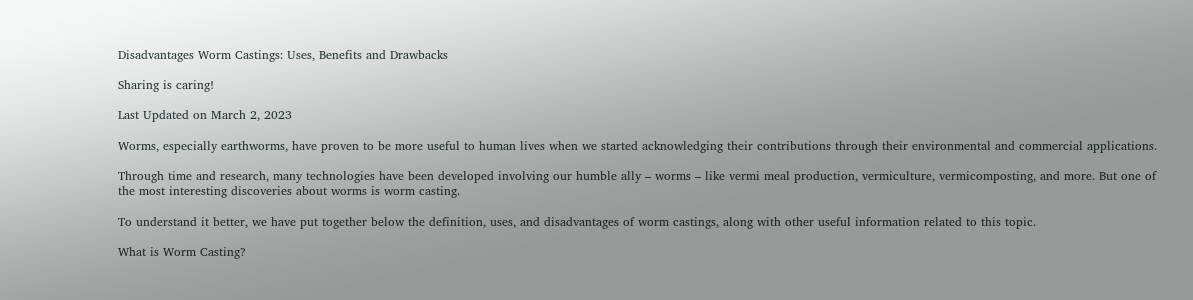Disadvantages Worm Castings: Uses, Benefits and Drawbacks

Sharing is caring!

Last Updated on March 2, 2023

Worms, especially earthworms, have proven to be more useful to human lives when we started acknowledging their contributions through their environmental and commercial applications.

Through time and research, many technologies have been developed involving our humble ally – worms – like vermi meal production, vermiculture, vermicomposting, and more. But one of the most interesting discoveries about worms is worm casting.

To understand it better, we have put together below the definition, uses, and disadvantages of worm castings, along with other useful information related to this topic.

What is Worm Casting?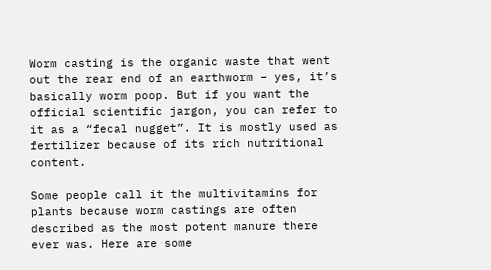Worm casting is the organic waste that went out the rear end of an earthworm – yes, it’s basically worm poop. But if you want the official scientific jargon, you can refer to it as a “fecal nugget”. It is mostly used as fertilizer because of its rich nutritional content.

Some people call it the multivitamins for plants because worm castings are often described as the most potent manure there ever was. Here are some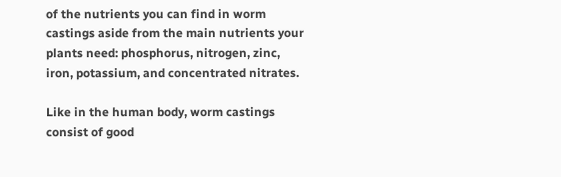of the nutrients you can find in worm castings aside from the main nutrients your plants need: phosphorus, nitrogen, zinc, iron, potassium, and concentrated nitrates.

Like in the human body, worm castings consist of good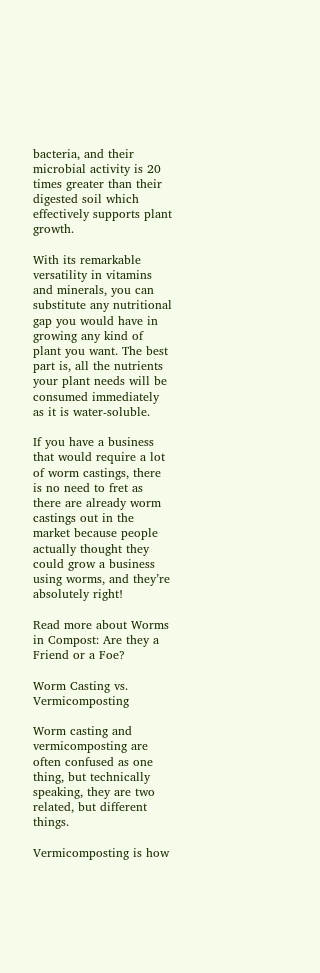bacteria, and their microbial activity is 20 times greater than their digested soil which effectively supports plant growth.

With its remarkable versatility in vitamins and minerals, you can substitute any nutritional gap you would have in growing any kind of plant you want. The best part is, all the nutrients your plant needs will be consumed immediately as it is water-soluble.

If you have a business that would require a lot of worm castings, there is no need to fret as there are already worm castings out in the market because people actually thought they could grow a business using worms, and they’re absolutely right!

Read more about Worms in Compost: Are they a Friend or a Foe?

Worm Casting vs. Vermicomposting

Worm casting and vermicomposting are often confused as one thing, but technically speaking, they are two related, but different things.

Vermicomposting is how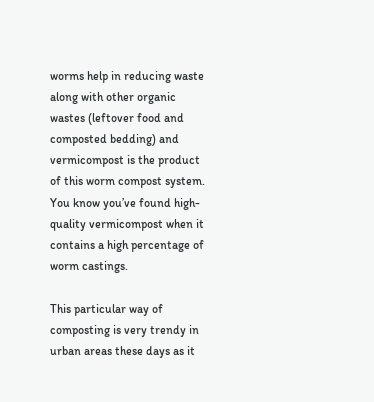worms help in reducing waste along with other organic wastes (leftover food and composted bedding) and vermicompost is the product of this worm compost system. You know you’ve found high-quality vermicompost when it contains a high percentage of worm castings.

This particular way of composting is very trendy in urban areas these days as it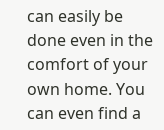can easily be done even in the comfort of your own home. You can even find a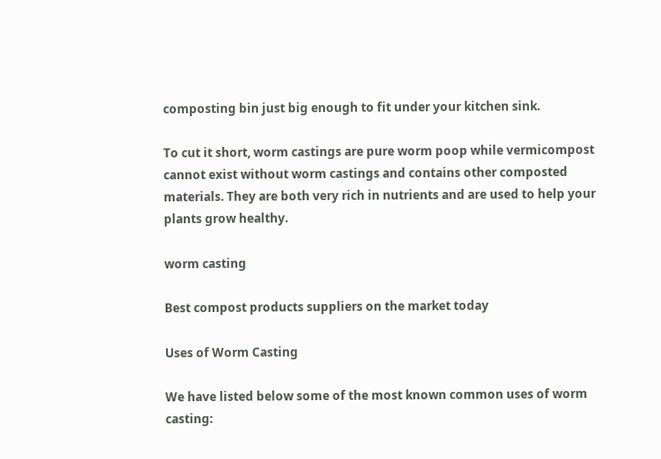composting bin just big enough to fit under your kitchen sink.

To cut it short, worm castings are pure worm poop while vermicompost cannot exist without worm castings and contains other composted materials. They are both very rich in nutrients and are used to help your plants grow healthy.

worm casting

Best compost products suppliers on the market today

Uses of Worm Casting

We have listed below some of the most known common uses of worm casting: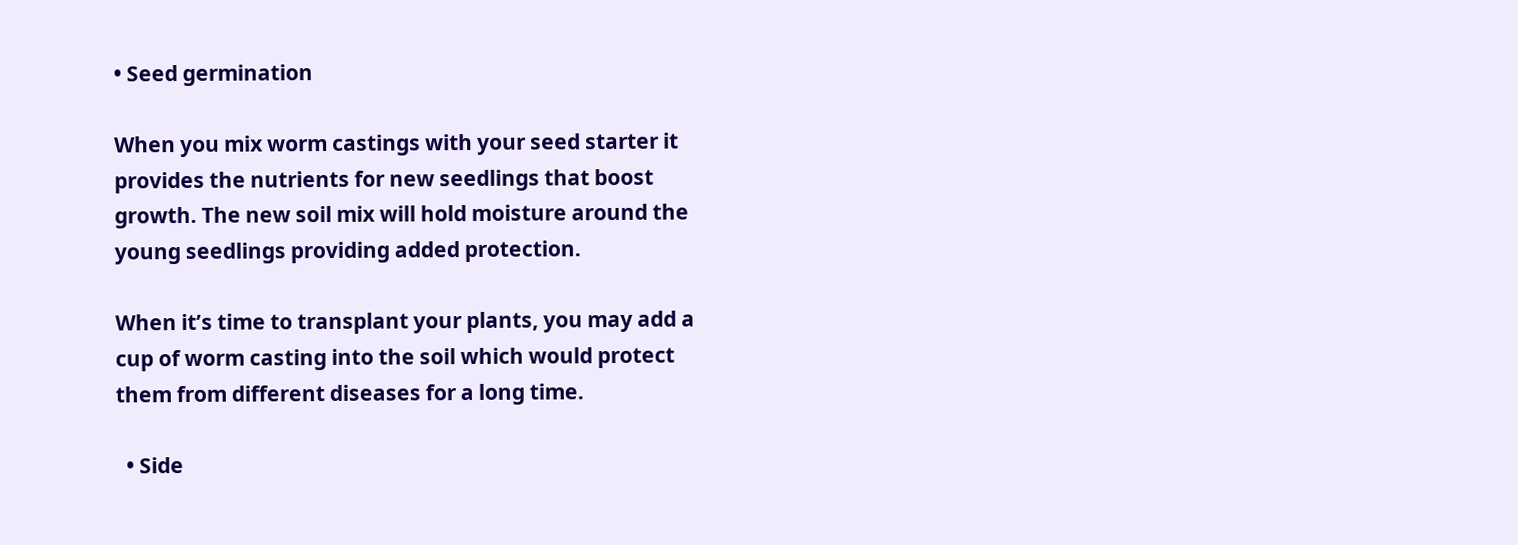• Seed germination

When you mix worm castings with your seed starter it provides the nutrients for new seedlings that boost growth. The new soil mix will hold moisture around the young seedlings providing added protection.

When it’s time to transplant your plants, you may add a cup of worm casting into the soil which would protect them from different diseases for a long time.

  • Side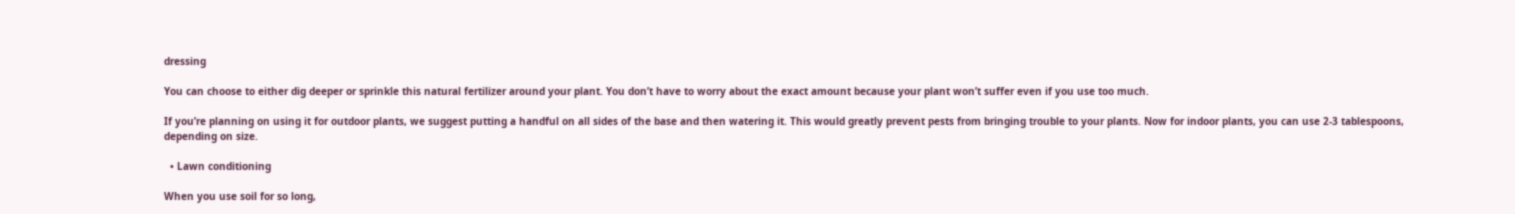dressing

You can choose to either dig deeper or sprinkle this natural fertilizer around your plant. You don’t have to worry about the exact amount because your plant won’t suffer even if you use too much.

If you’re planning on using it for outdoor plants, we suggest putting a handful on all sides of the base and then watering it. This would greatly prevent pests from bringing trouble to your plants. Now for indoor plants, you can use 2-3 tablespoons, depending on size.

  • Lawn conditioning

When you use soil for so long,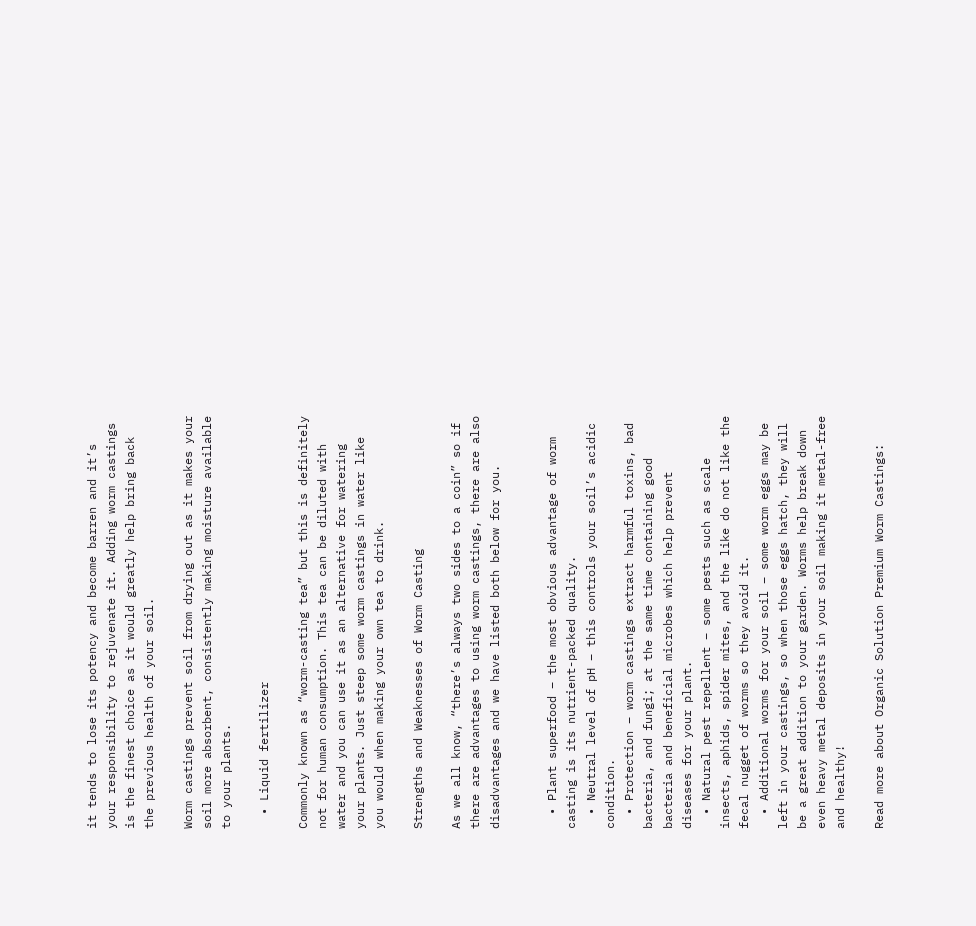it tends to lose its potency and become barren and it’s your responsibility to rejuvenate it. Adding worm castings is the finest choice as it would greatly help bring back the previous health of your soil.

Worm castings prevent soil from drying out as it makes your soil more absorbent, consistently making moisture available to your plants.

  • Liquid fertilizer

Commonly known as “worm-casting tea” but this is definitely not for human consumption. This tea can be diluted with water and you can use it as an alternative for watering your plants. Just steep some worm castings in water like you would when making your own tea to drink.

Strengths and Weaknesses of Worm Casting

As we all know, “there’s always two sides to a coin” so if there are advantages to using worm castings, there are also disadvantages and we have listed both below for you.


  • Plant superfood – the most obvious advantage of worm casting is its nutrient-packed quality.
  • Neutral level of pH – this controls your soil’s acidic condition.
  • Protection – worm castings extract harmful toxins, bad bacteria, and fungi; at the same time containing good bacteria and beneficial microbes which help prevent diseases for your plant.
  • Natural pest repellent – some pests such as scale insects, aphids, spider mites, and the like do not like the fecal nugget of worms so they avoid it.
  • Additional worms for your soil – some worm eggs may be left in your castings, so when those eggs hatch, they will be a great addition to your garden. Worms help break down even heavy metal deposits in your soil making it metal-free and healthy!

Read more about Organic Solution Premium Worm Castings: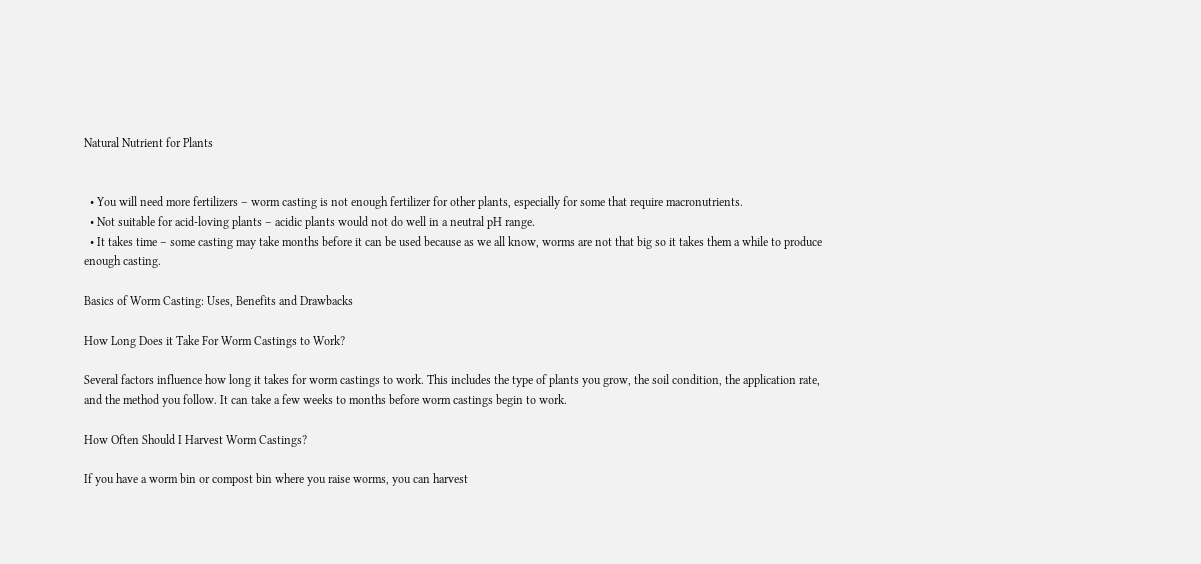Natural Nutrient for Plants


  • You will need more fertilizers – worm casting is not enough fertilizer for other plants, especially for some that require macronutrients.
  • Not suitable for acid-loving plants – acidic plants would not do well in a neutral pH range.
  • It takes time – some casting may take months before it can be used because as we all know, worms are not that big so it takes them a while to produce enough casting.

Basics of Worm Casting: Uses, Benefits and Drawbacks

How Long Does it Take For Worm Castings to Work?

Several factors influence how long it takes for worm castings to work. This includes the type of plants you grow, the soil condition, the application rate, and the method you follow. It can take a few weeks to months before worm castings begin to work.

How Often Should I Harvest Worm Castings?

If you have a worm bin or compost bin where you raise worms, you can harvest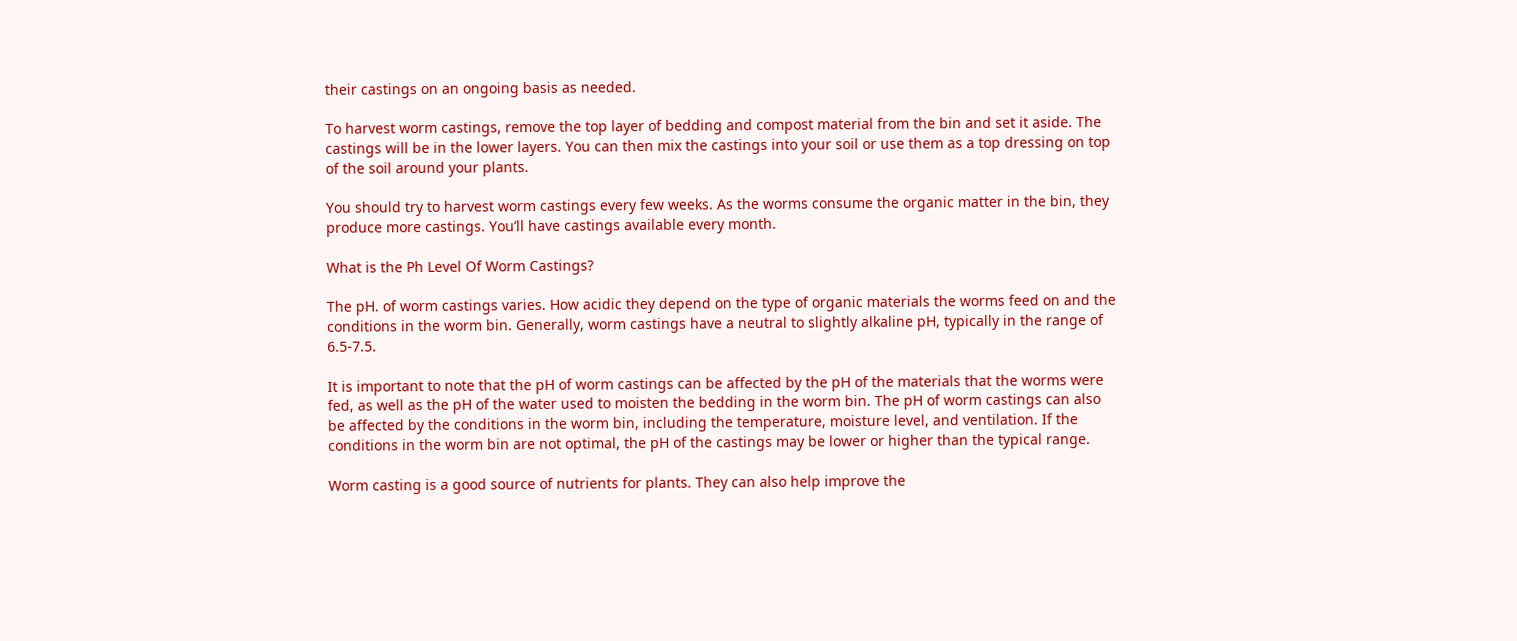their castings on an ongoing basis as needed.

To harvest worm castings, remove the top layer of bedding and compost material from the bin and set it aside. The castings will be in the lower layers. You can then mix the castings into your soil or use them as a top dressing on top of the soil around your plants.

You should try to harvest worm castings every few weeks. As the worms consume the organic matter in the bin, they produce more castings. You’ll have castings available every month.

What is the Ph Level Of Worm Castings?

The pH. of worm castings varies. How acidic they depend on the type of organic materials the worms feed on and the conditions in the worm bin. Generally, worm castings have a neutral to slightly alkaline pH, typically in the range of 6.5-7.5.

It is important to note that the pH of worm castings can be affected by the pH of the materials that the worms were fed, as well as the pH of the water used to moisten the bedding in the worm bin. The pH of worm castings can also be affected by the conditions in the worm bin, including the temperature, moisture level, and ventilation. If the conditions in the worm bin are not optimal, the pH of the castings may be lower or higher than the typical range.

Worm casting is a good source of nutrients for plants. They can also help improve the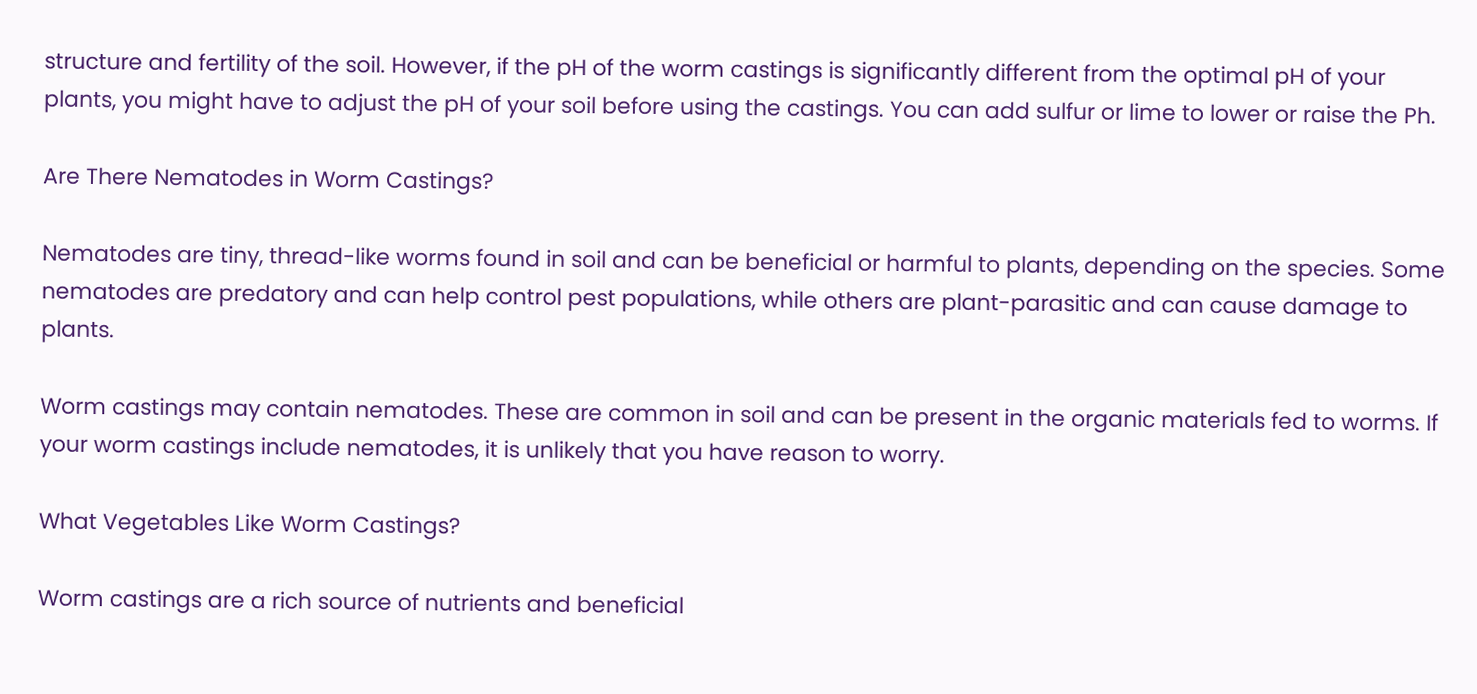structure and fertility of the soil. However, if the pH of the worm castings is significantly different from the optimal pH of your plants, you might have to adjust the pH of your soil before using the castings. You can add sulfur or lime to lower or raise the Ph.

Are There Nematodes in Worm Castings?

Nematodes are tiny, thread-like worms found in soil and can be beneficial or harmful to plants, depending on the species. Some nematodes are predatory and can help control pest populations, while others are plant-parasitic and can cause damage to plants.

Worm castings may contain nematodes. These are common in soil and can be present in the organic materials fed to worms. If your worm castings include nematodes, it is unlikely that you have reason to worry.

What Vegetables Like Worm Castings?

Worm castings are a rich source of nutrients and beneficial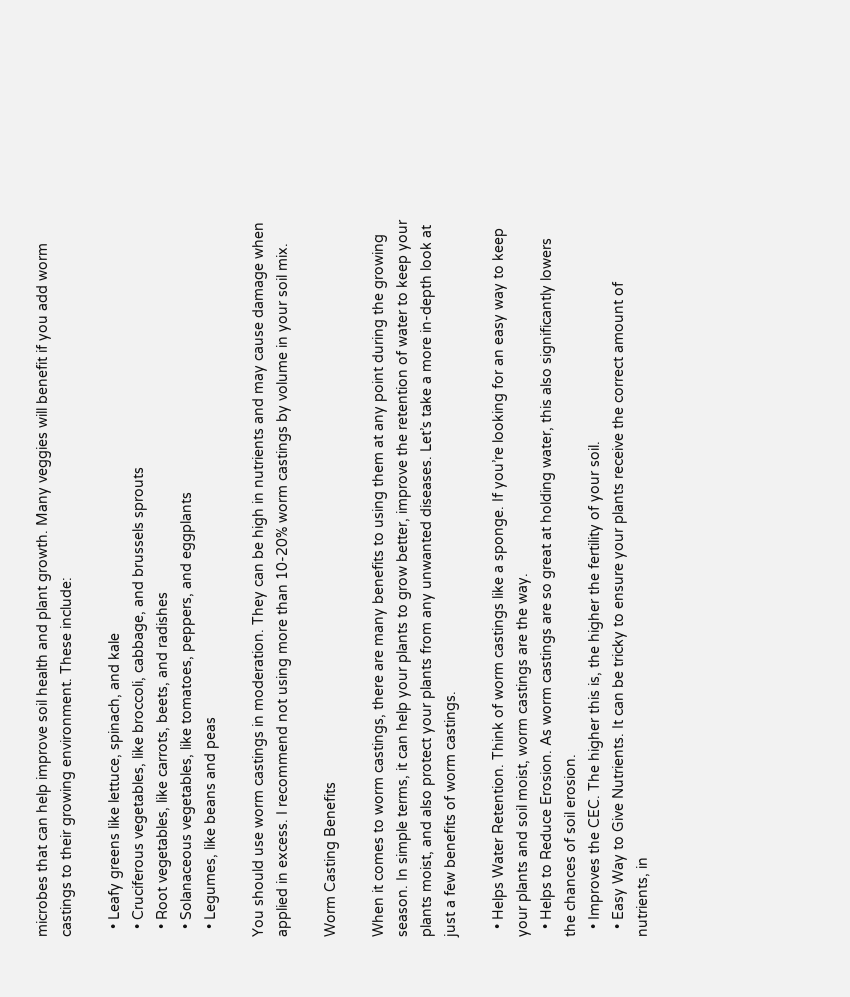microbes that can help improve soil health and plant growth. Many veggies will benefit if you add worm castings to their growing environment. These include:

  • Leafy greens like lettuce, spinach, and kale
  • Cruciferous vegetables, like broccoli, cabbage, and brussels sprouts
  • Root vegetables, like carrots, beets, and radishes
  • Solanaceous vegetables, like tomatoes, peppers, and eggplants
  • Legumes, like beans and peas

You should use worm castings in moderation. They can be high in nutrients and may cause damage when applied in excess. I recommend not using more than 10-20% worm castings by volume in your soil mix.

Worm Casting Benefits

When it comes to worm castings, there are many benefits to using them at any point during the growing season. In simple terms, it can help your plants to grow better, improve the retention of water to keep your plants moist, and also protect your plants from any unwanted diseases. Let’s take a more in-depth look at just a few benefits of worm castings.

  • Helps Water Retention. Think of worm castings like a sponge. If you’re looking for an easy way to keep your plants and soil moist, worm castings are the way.
  • Helps to Reduce Erosion. As worm castings are so great at holding water, this also significantly lowers the chances of soil erosion.
  • Improves the CEC. The higher this is, the higher the fertility of your soil.
  • Easy Way to Give Nutrients. It can be tricky to ensure your plants receive the correct amount of nutrients, in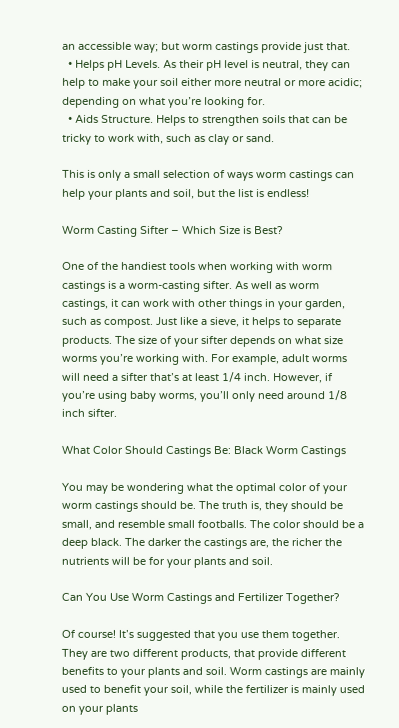an accessible way; but worm castings provide just that.
  • Helps pH Levels. As their pH level is neutral, they can help to make your soil either more neutral or more acidic; depending on what you’re looking for.
  • Aids Structure. Helps to strengthen soils that can be tricky to work with, such as clay or sand.

This is only a small selection of ways worm castings can help your plants and soil, but the list is endless!

Worm Casting Sifter – Which Size is Best?

One of the handiest tools when working with worm castings is a worm-casting sifter. As well as worm castings, it can work with other things in your garden, such as compost. Just like a sieve, it helps to separate products. The size of your sifter depends on what size worms you’re working with. For example, adult worms will need a sifter that’s at least 1/4 inch. However, if you’re using baby worms, you’ll only need around 1/8 inch sifter.

What Color Should Castings Be: Black Worm Castings

You may be wondering what the optimal color of your worm castings should be. The truth is, they should be small, and resemble small footballs. The color should be a deep black. The darker the castings are, the richer the nutrients will be for your plants and soil.

Can You Use Worm Castings and Fertilizer Together?

Of course! It’s suggested that you use them together. They are two different products, that provide different benefits to your plants and soil. Worm castings are mainly used to benefit your soil, while the fertilizer is mainly used on your plants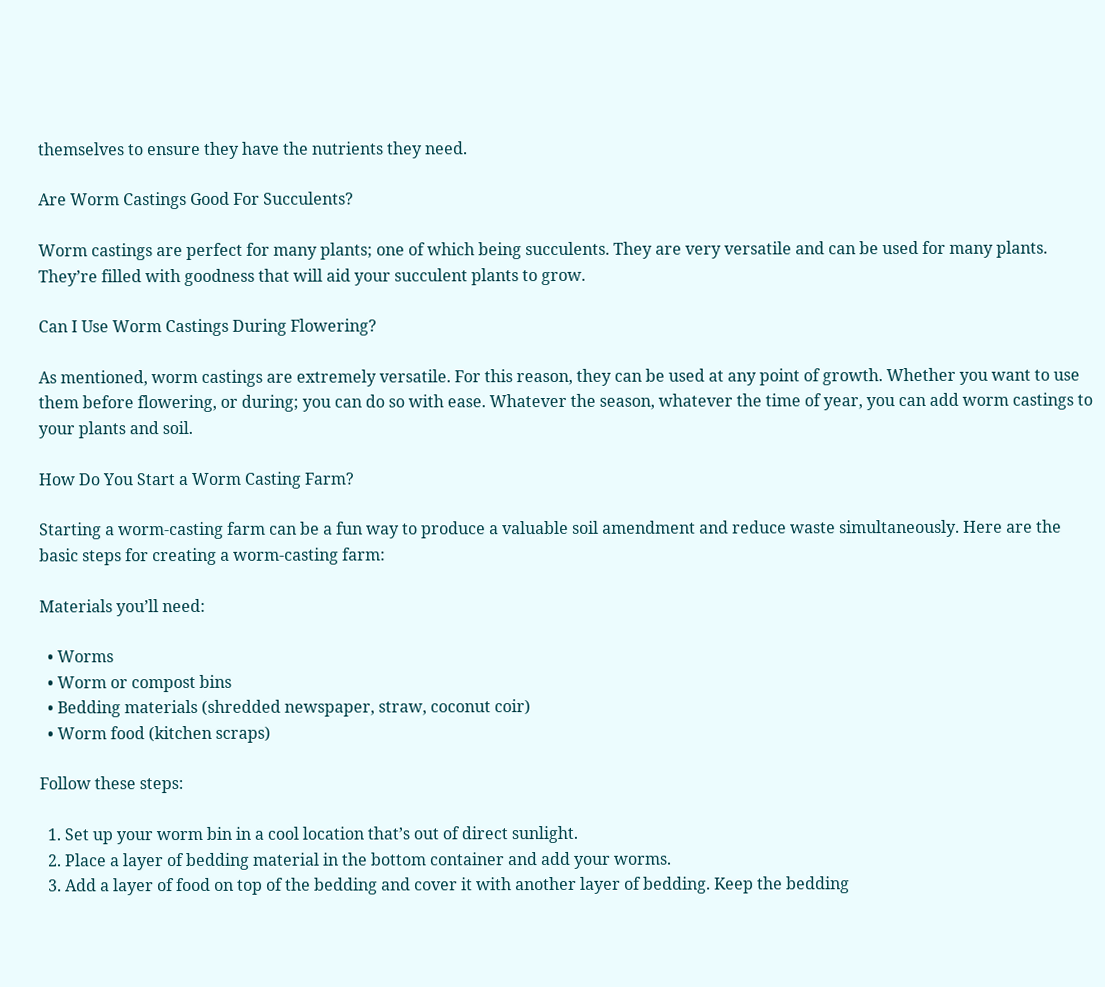themselves to ensure they have the nutrients they need.

Are Worm Castings Good For Succulents?

Worm castings are perfect for many plants; one of which being succulents. They are very versatile and can be used for many plants. They’re filled with goodness that will aid your succulent plants to grow.

Can I Use Worm Castings During Flowering?

As mentioned, worm castings are extremely versatile. For this reason, they can be used at any point of growth. Whether you want to use them before flowering, or during; you can do so with ease. Whatever the season, whatever the time of year, you can add worm castings to your plants and soil.

How Do You Start a Worm Casting Farm?

Starting a worm-casting farm can be a fun way to produce a valuable soil amendment and reduce waste simultaneously. Here are the basic steps for creating a worm-casting farm:

Materials you’ll need:

  • Worms
  • Worm or compost bins
  • Bedding materials (shredded newspaper, straw, coconut coir)
  • Worm food (kitchen scraps)

Follow these steps:

  1. Set up your worm bin in a cool location that’s out of direct sunlight.
  2. Place a layer of bedding material in the bottom container and add your worms.
  3. Add a layer of food on top of the bedding and cover it with another layer of bedding. Keep the bedding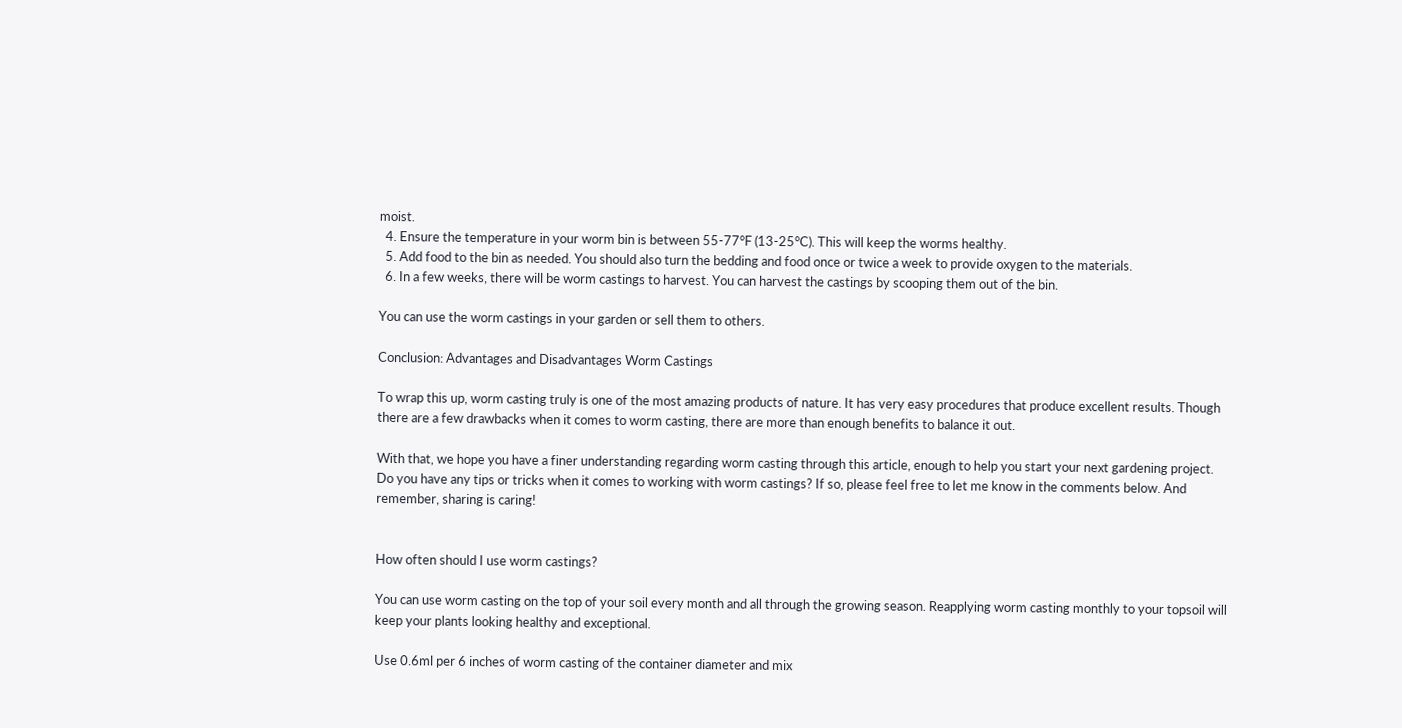moist.
  4. Ensure the temperature in your worm bin is between 55-77°F (13-25°C). This will keep the worms healthy.
  5. Add food to the bin as needed. You should also turn the bedding and food once or twice a week to provide oxygen to the materials.
  6. In a few weeks, there will be worm castings to harvest. You can harvest the castings by scooping them out of the bin.

You can use the worm castings in your garden or sell them to others.

Conclusion: Advantages and Disadvantages Worm Castings

To wrap this up, worm casting truly is one of the most amazing products of nature. It has very easy procedures that produce excellent results. Though there are a few drawbacks when it comes to worm casting, there are more than enough benefits to balance it out.

With that, we hope you have a finer understanding regarding worm casting through this article, enough to help you start your next gardening project. Do you have any tips or tricks when it comes to working with worm castings? If so, please feel free to let me know in the comments below. And remember, sharing is caring!


How often should I use worm castings?

You can use worm casting on the top of your soil every month and all through the growing season. Reapplying worm casting monthly to your topsoil will keep your plants looking healthy and exceptional.

Use 0.6ml per 6 inches of worm casting of the container diameter and mix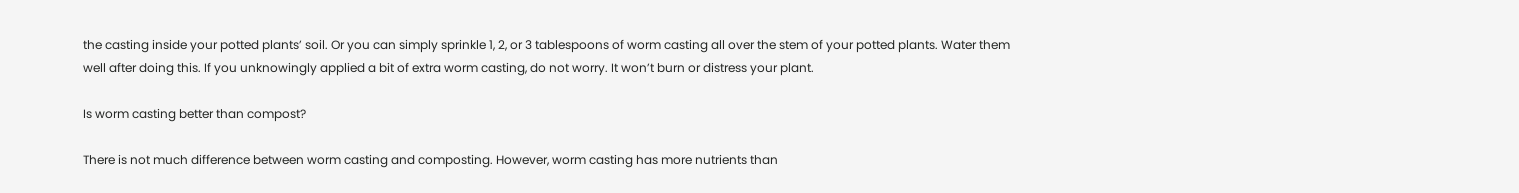the casting inside your potted plants’ soil. Or you can simply sprinkle 1, 2, or 3 tablespoons of worm casting all over the stem of your potted plants. Water them well after doing this. If you unknowingly applied a bit of extra worm casting, do not worry. It won’t burn or distress your plant.

Is worm casting better than compost?

There is not much difference between worm casting and composting. However, worm casting has more nutrients than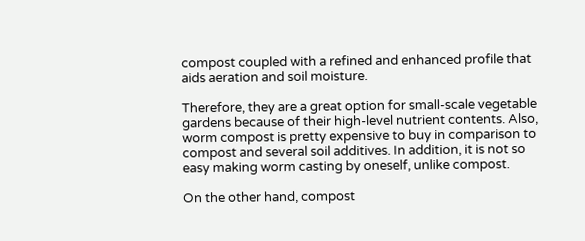compost coupled with a refined and enhanced profile that aids aeration and soil moisture.

Therefore, they are a great option for small-scale vegetable gardens because of their high-level nutrient contents. Also, worm compost is pretty expensive to buy in comparison to compost and several soil additives. In addition, it is not so easy making worm casting by oneself, unlike compost.

On the other hand, compost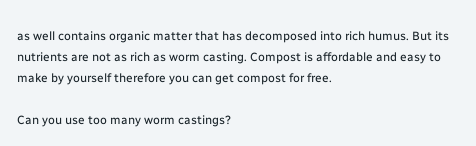as well contains organic matter that has decomposed into rich humus. But its nutrients are not as rich as worm casting. Compost is affordable and easy to make by yourself therefore you can get compost for free.

Can you use too many worm castings?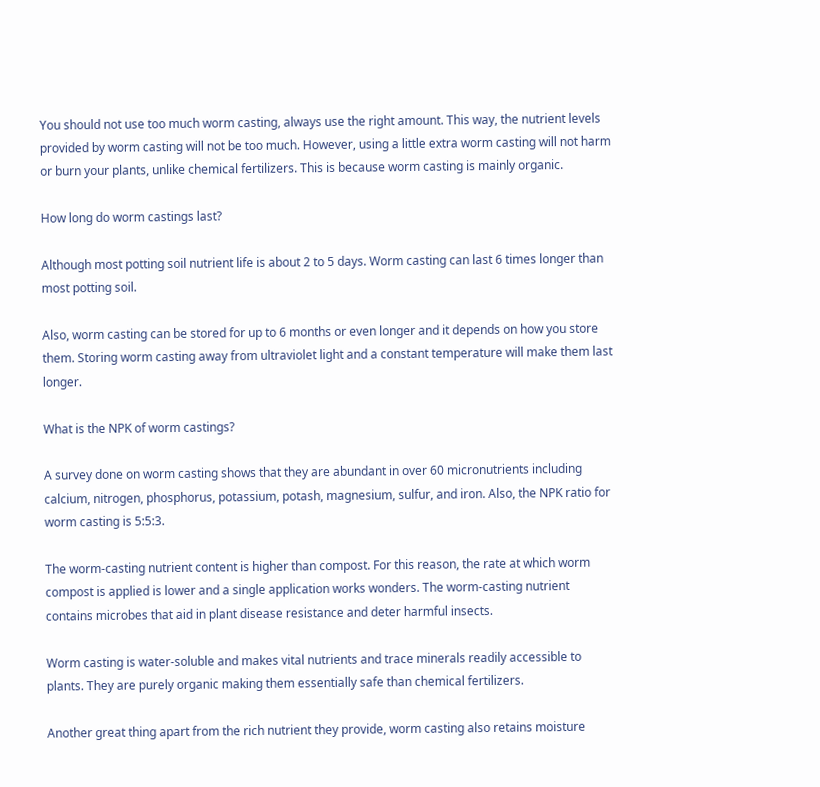You should not use too much worm casting, always use the right amount. This way, the nutrient levels provided by worm casting will not be too much. However, using a little extra worm casting will not harm or burn your plants, unlike chemical fertilizers. This is because worm casting is mainly organic.

How long do worm castings last?

Although most potting soil nutrient life is about 2 to 5 days. Worm casting can last 6 times longer than most potting soil.

Also, worm casting can be stored for up to 6 months or even longer and it depends on how you store them. Storing worm casting away from ultraviolet light and a constant temperature will make them last longer.

What is the NPK of worm castings?

A survey done on worm casting shows that they are abundant in over 60 micronutrients including calcium, nitrogen, phosphorus, potassium, potash, magnesium, sulfur, and iron. Also, the NPK ratio for worm casting is 5:5:3.

The worm-casting nutrient content is higher than compost. For this reason, the rate at which worm compost is applied is lower and a single application works wonders. The worm-casting nutrient contains microbes that aid in plant disease resistance and deter harmful insects.

Worm casting is water-soluble and makes vital nutrients and trace minerals readily accessible to plants. They are purely organic making them essentially safe than chemical fertilizers.

Another great thing apart from the rich nutrient they provide, worm casting also retains moisture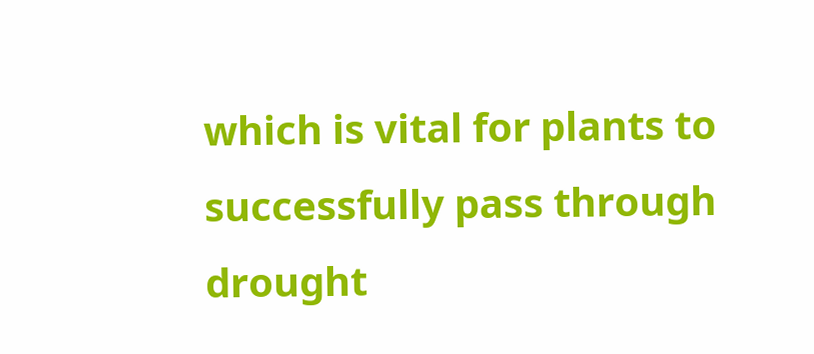which is vital for plants to successfully pass through drought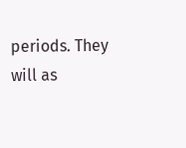periods. They will as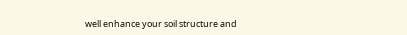well enhance your soil structure and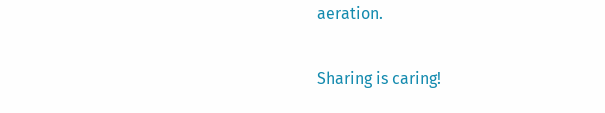aeration.

Sharing is caring!